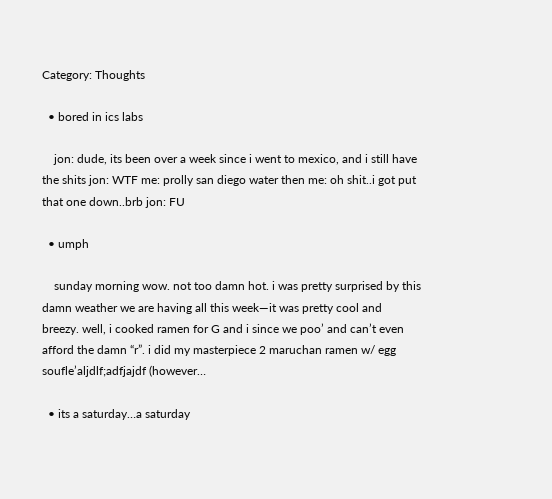Category: Thoughts

  • bored in ics labs

    jon: dude, its been over a week since i went to mexico, and i still have the shits jon: WTF me: prolly san diego water then me: oh shit..i got put that one down..brb jon: FU

  • umph

    sunday morning wow. not too damn hot. i was pretty surprised by this damn weather we are having all this week—it was pretty cool and breezy. well, i cooked ramen for G and i since we poo’ and can’t even afford the damn “r”. i did my masterpiece 2 maruchan ramen w/ egg soufle’aljdlf;adfjajdf (however…

  • its a saturday…a saturday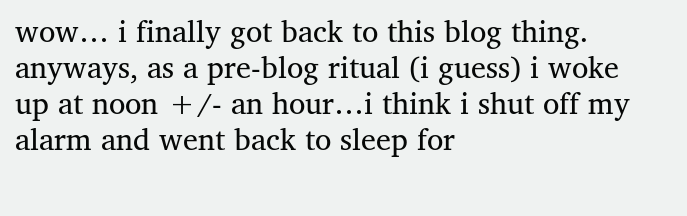wow… i finally got back to this blog thing. anyways, as a pre-blog ritual (i guess) i woke up at noon +/- an hour…i think i shut off my alarm and went back to sleep for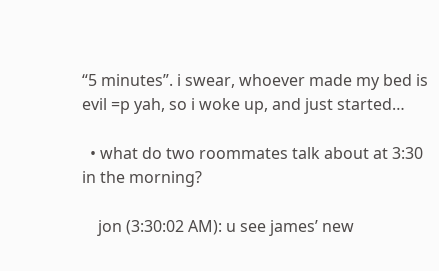“5 minutes”. i swear, whoever made my bed is evil =p yah, so i woke up, and just started…

  • what do two roommates talk about at 3:30 in the morning?

    jon (3:30:02 AM): u see james’ new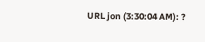URL jon (3:30:04 AM): ?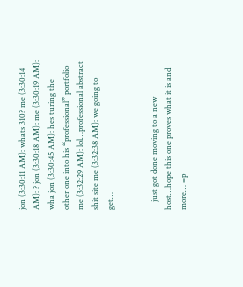jon (3:30:11 AM): whats 310? me (3:30:14 AM): ? jon (3:30:18 AM): me (3:30:19 AM): wha jon (3:30:45 AM): hes turing the other one into his “professional” portfolio me (3:32:29 AM): lol…professional abstract shit site me (3:32:38 AM): we going to get…


    just got done moving to a new host…hope this one proves what it is and more… =p